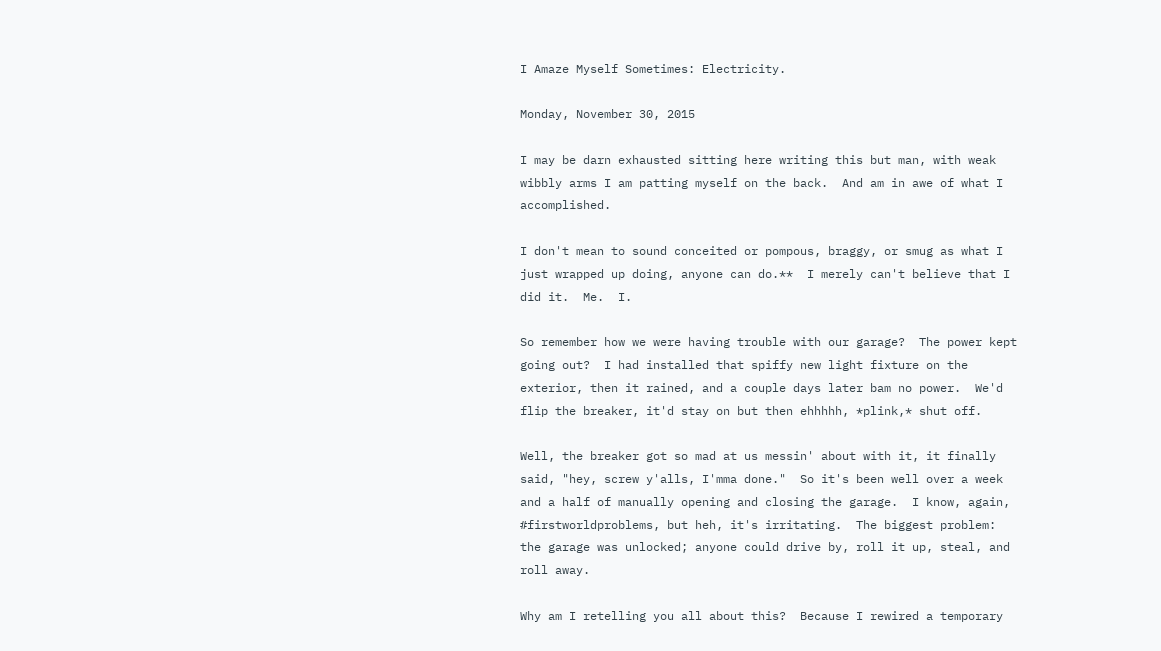I Amaze Myself Sometimes: Electricity.

Monday, November 30, 2015

I may be darn exhausted sitting here writing this but man, with weak wibbly arms I am patting myself on the back.  And am in awe of what I accomplished.

I don't mean to sound conceited or pompous, braggy, or smug as what I just wrapped up doing, anyone can do.**  I merely can't believe that I did it.  Me.  I.

So remember how we were having trouble with our garage?  The power kept going out?  I had installed that spiffy new light fixture on the exterior, then it rained, and a couple days later bam no power.  We'd flip the breaker, it'd stay on but then ehhhhh, *plink,* shut off.

Well, the breaker got so mad at us messin' about with it, it finally said, "hey, screw y'alls, I'mma done."  So it's been well over a week and a half of manually opening and closing the garage.  I know, again, #firstworldproblems, but heh, it's irritating.  The biggest problem:  the garage was unlocked; anyone could drive by, roll it up, steal, and roll away.

Why am I retelling you all about this?  Because I rewired a temporary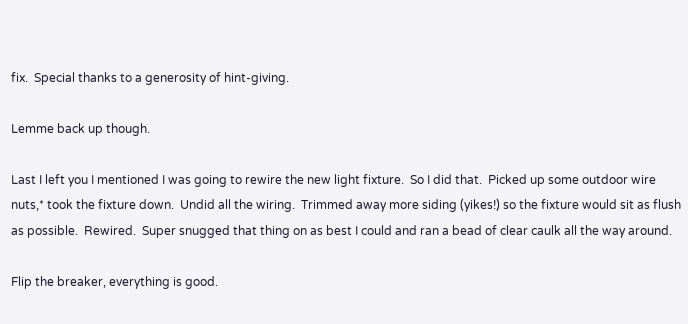fix.  Special thanks to a generosity of hint-giving.

Lemme back up though.

Last I left you I mentioned I was going to rewire the new light fixture.  So I did that.  Picked up some outdoor wire nuts,* took the fixture down.  Undid all the wiring.  Trimmed away more siding (yikes!) so the fixture would sit as flush as possible.  Rewired.  Super snugged that thing on as best I could and ran a bead of clear caulk all the way around.

Flip the breaker, everything is good.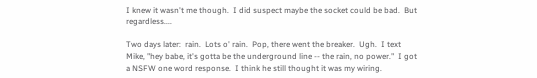I knew it wasn't me though.  I did suspect maybe the socket could be bad.  But regardless....

Two days later:  rain.  Lots o' rain.  Pop, there went the breaker.  Ugh.  I text Mike, "hey babe, it's gotta be the underground line -- the rain, no power."  I got a NSFW one word response.  I think he still thought it was my wiring.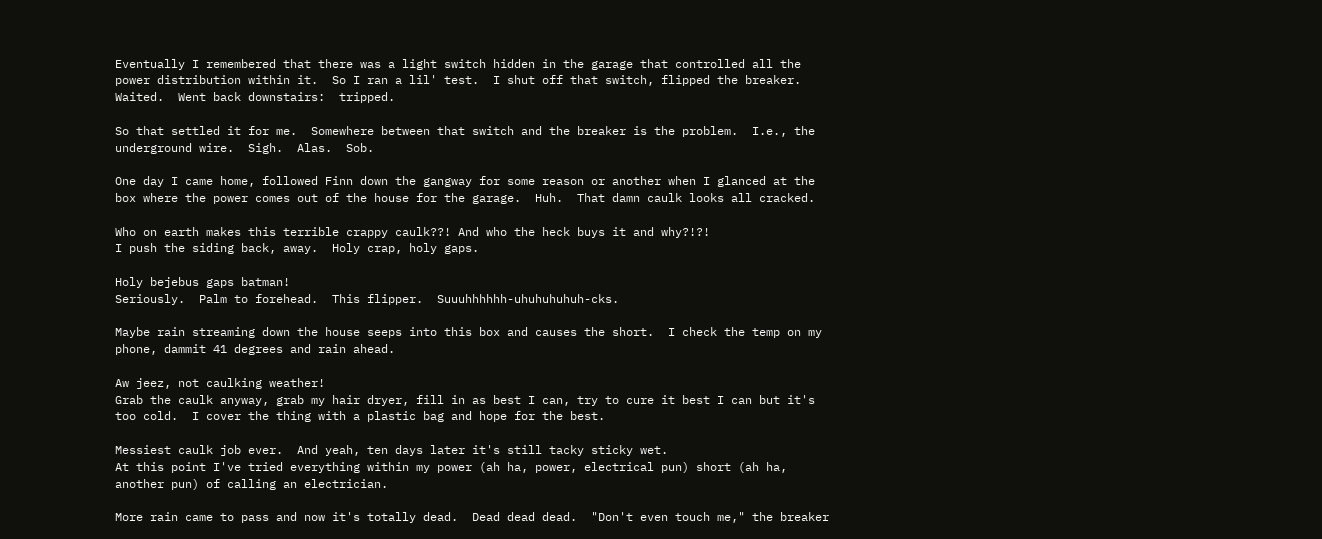Eventually I remembered that there was a light switch hidden in the garage that controlled all the power distribution within it.  So I ran a lil' test.  I shut off that switch, flipped the breaker.  Waited.  Went back downstairs:  tripped.

So that settled it for me.  Somewhere between that switch and the breaker is the problem.  I.e., the underground wire.  Sigh.  Alas.  Sob.

One day I came home, followed Finn down the gangway for some reason or another when I glanced at the box where the power comes out of the house for the garage.  Huh.  That damn caulk looks all cracked.

Who on earth makes this terrible crappy caulk??! And who the heck buys it and why?!?!
I push the siding back, away.  Holy crap, holy gaps.

Holy bejebus gaps batman!
Seriously.  Palm to forehead.  This flipper.  Suuuhhhhhh-uhuhuhuhuh-cks.

Maybe rain streaming down the house seeps into this box and causes the short.  I check the temp on my phone, dammit 41 degrees and rain ahead.

Aw jeez, not caulking weather!
Grab the caulk anyway, grab my hair dryer, fill in as best I can, try to cure it best I can but it's too cold.  I cover the thing with a plastic bag and hope for the best.

Messiest caulk job ever.  And yeah, ten days later it's still tacky sticky wet.
At this point I've tried everything within my power (ah ha, power, electrical pun) short (ah ha, another pun) of calling an electrician.

More rain came to pass and now it's totally dead.  Dead dead dead.  "Don't even touch me," the breaker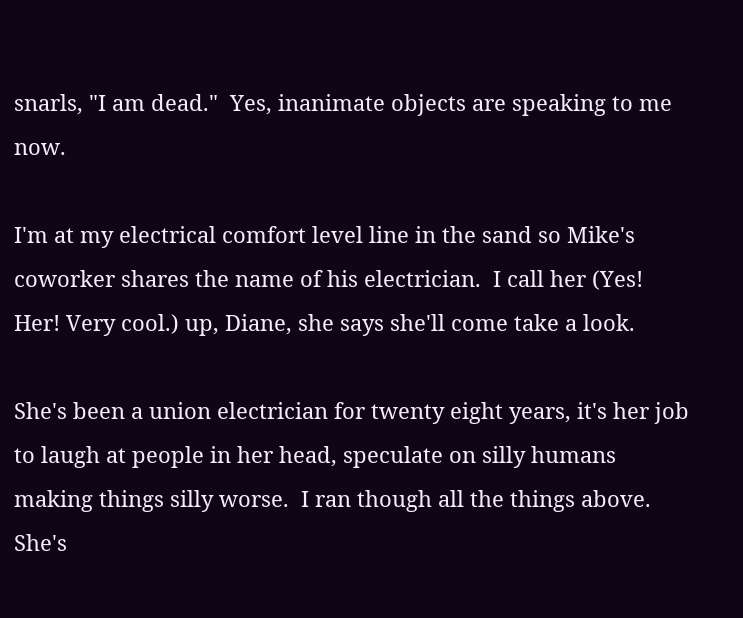snarls, "I am dead."  Yes, inanimate objects are speaking to me now.

I'm at my electrical comfort level line in the sand so Mike's coworker shares the name of his electrician.  I call her (Yes! Her! Very cool.) up, Diane, she says she'll come take a look.

She's been a union electrician for twenty eight years, it's her job to laugh at people in her head, speculate on silly humans making things silly worse.  I ran though all the things above.  She's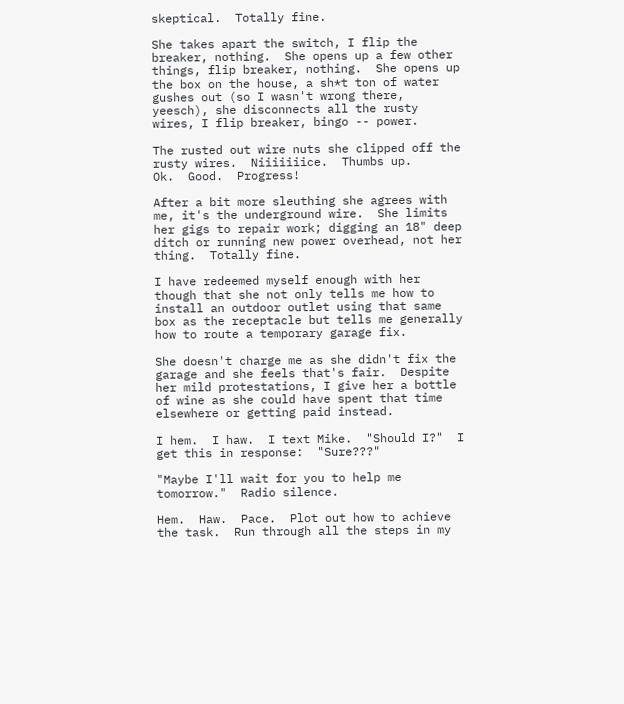skeptical.  Totally fine.

She takes apart the switch, I flip the breaker, nothing.  She opens up a few other things, flip breaker, nothing.  She opens up the box on the house, a sh*t ton of water gushes out (so I wasn't wrong there, yeesch), she disconnects all the rusty wires, I flip breaker, bingo -- power.

The rusted out wire nuts she clipped off the rusty wires.  Niiiiiiice.  Thumbs up.
Ok.  Good.  Progress!

After a bit more sleuthing she agrees with me, it's the underground wire.  She limits her gigs to repair work; digging an 18" deep ditch or running new power overhead, not her thing.  Totally fine.

I have redeemed myself enough with her though that she not only tells me how to install an outdoor outlet using that same box as the receptacle but tells me generally how to route a temporary garage fix.

She doesn't charge me as she didn't fix the garage and she feels that's fair.  Despite her mild protestations, I give her a bottle of wine as she could have spent that time elsewhere or getting paid instead.

I hem.  I haw.  I text Mike.  "Should I?"  I get this in response:  "Sure???"

"Maybe I'll wait for you to help me tomorrow."  Radio silence.

Hem.  Haw.  Pace.  Plot out how to achieve the task.  Run through all the steps in my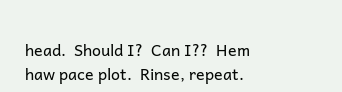head.  Should I?  Can I??  Hem haw pace plot.  Rinse, repeat.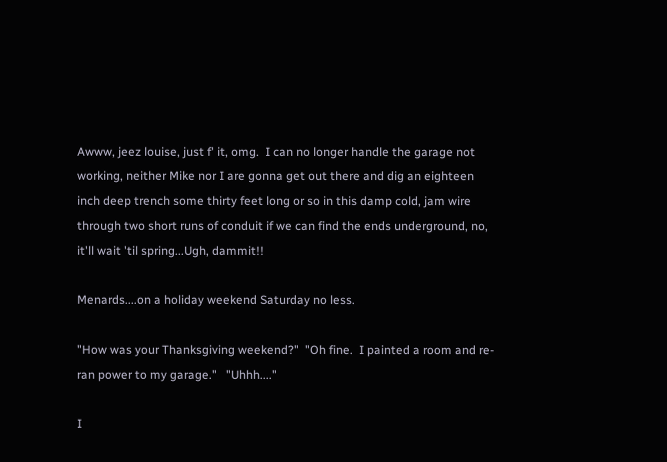Awww, jeez louise, just f' it, omg.  I can no longer handle the garage not working, neither Mike nor I are gonna get out there and dig an eighteen inch deep trench some thirty feet long or so in this damp cold, jam wire through two short runs of conduit if we can find the ends underground, no, it'll wait 'til spring...Ugh, dammit!!

Menards....on a holiday weekend Saturday no less.

"How was your Thanksgiving weekend?"  "Oh fine.  I painted a room and re-ran power to my garage."   "Uhhh...."

I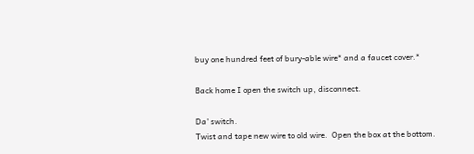buy one hundred feet of bury-able wire* and a faucet cover.*

Back home I open the switch up, disconnect.

Da' switch.
Twist and tape new wire to old wire.  Open the box at the bottom.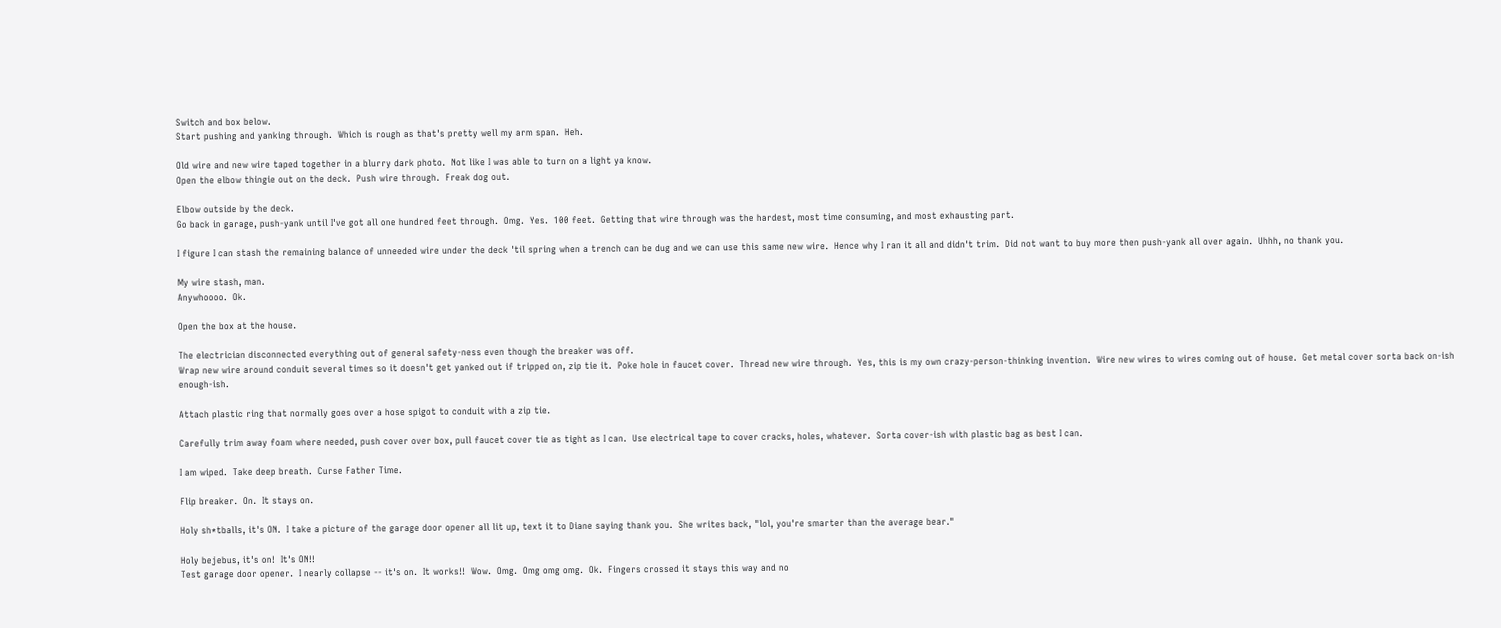Switch and box below.
Start pushing and yanking through.  Which is rough as that's pretty well my arm span.  Heh.

Old wire and new wire taped together in a blurry dark photo.  Not like I was able to turn on a light ya know.
Open the elbow thingie out on the deck.  Push wire through.  Freak dog out.

Elbow outside by the deck.
Go back in garage, push-yank until I've got all one hundred feet through.  Omg.  Yes.  100 feet.  Getting that wire through was the hardest, most time consuming, and most exhausting part.

I figure I can stash the remaining balance of unneeded wire under the deck 'til spring when a trench can be dug and we can use this same new wire.  Hence why I ran it all and didn't trim.  Did not want to buy more then push-yank all over again.  Uhhh, no thank you.

My wire stash, man.
Anywhoooo.  Ok.

Open the box at the house.

The electrician disconnected everything out of general safety-ness even though the breaker was off.
Wrap new wire around conduit several times so it doesn't get yanked out if tripped on, zip tie it.  Poke hole in faucet cover.  Thread new wire through.  Yes, this is my own crazy-person-thinking invention.  Wire new wires to wires coming out of house.  Get metal cover sorta back on-ish enough-ish.

Attach plastic ring that normally goes over a hose spigot to conduit with a zip tie.

Carefully trim away foam where needed, push cover over box, pull faucet cover tie as tight as I can.  Use electrical tape to cover cracks, holes, whatever.  Sorta cover-ish with plastic bag as best I can.

I am wiped.  Take deep breath.  Curse Father Time.

Flip breaker.  On.  It stays on.

Holy sh*tballs, it's ON.  I take a picture of the garage door opener all lit up, text it to Diane saying thank you.  She writes back, "lol, you're smarter than the average bear."

Holy bejebus, it's on!  It's ON!!
Test garage door opener.  I nearly collapse -- it's on.  It works!!  Wow.  Omg.  Omg omg omg.  Ok.  Fingers crossed it stays this way and no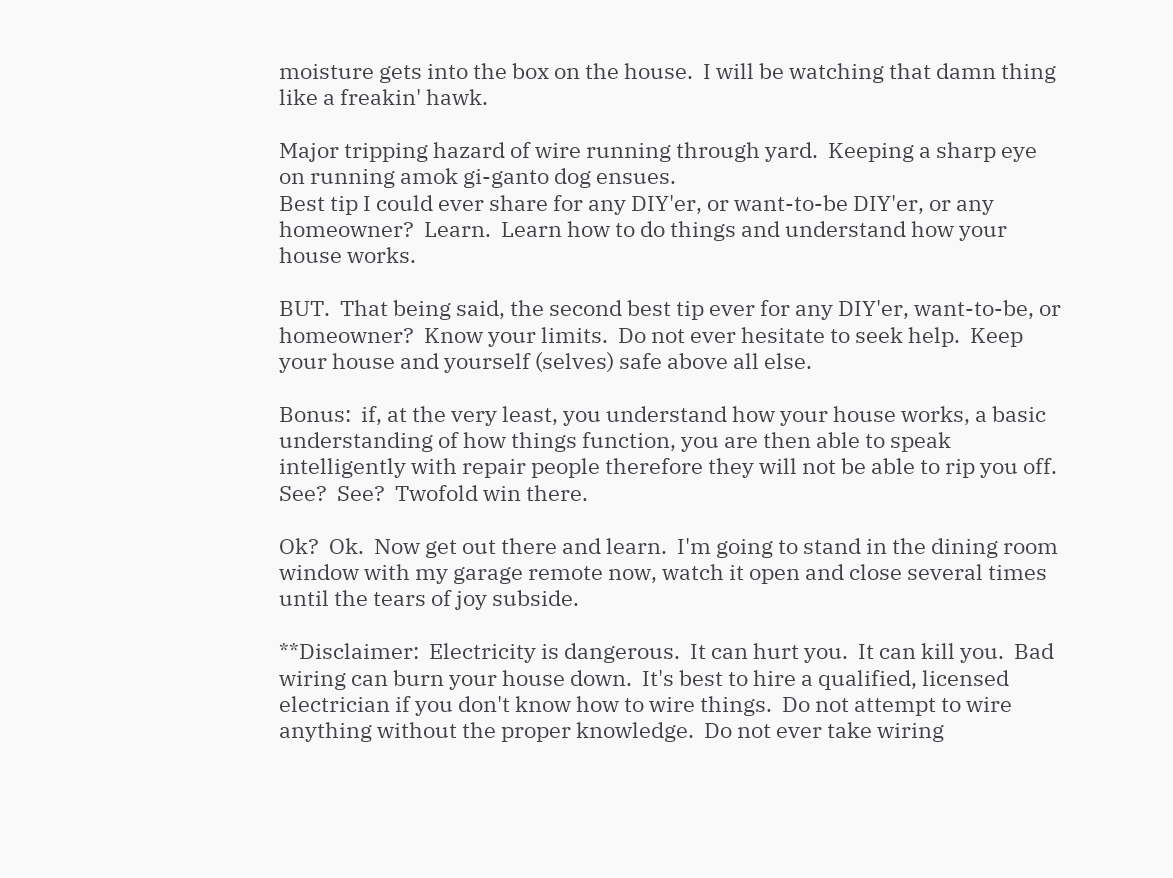moisture gets into the box on the house.  I will be watching that damn thing like a freakin' hawk.

Major tripping hazard of wire running through yard.  Keeping a sharp eye on running amok gi-ganto dog ensues.
Best tip I could ever share for any DIY'er, or want-to-be DIY'er, or any homeowner?  Learn.  Learn how to do things and understand how your house works.

BUT.  That being said, the second best tip ever for any DIY'er, want-to-be, or homeowner?  Know your limits.  Do not ever hesitate to seek help.  Keep your house and yourself (selves) safe above all else.

Bonus:  if, at the very least, you understand how your house works, a basic understanding of how things function, you are then able to speak intelligently with repair people therefore they will not be able to rip you off.  See?  See?  Twofold win there.

Ok?  Ok.  Now get out there and learn.  I'm going to stand in the dining room window with my garage remote now, watch it open and close several times until the tears of joy subside.

**Disclaimer:  Electricity is dangerous.  It can hurt you.  It can kill you.  Bad wiring can burn your house down.  It's best to hire a qualified, licensed electrician if you don't know how to wire things.  Do not attempt to wire anything without the proper knowledge.  Do not ever take wiring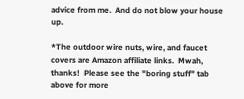advice from me.  And do not blow your house up.

*The outdoor wire nuts, wire, and faucet covers are Amazon affiliate links.  Mwah, thanks!  Please see the "boring stuff" tab above for more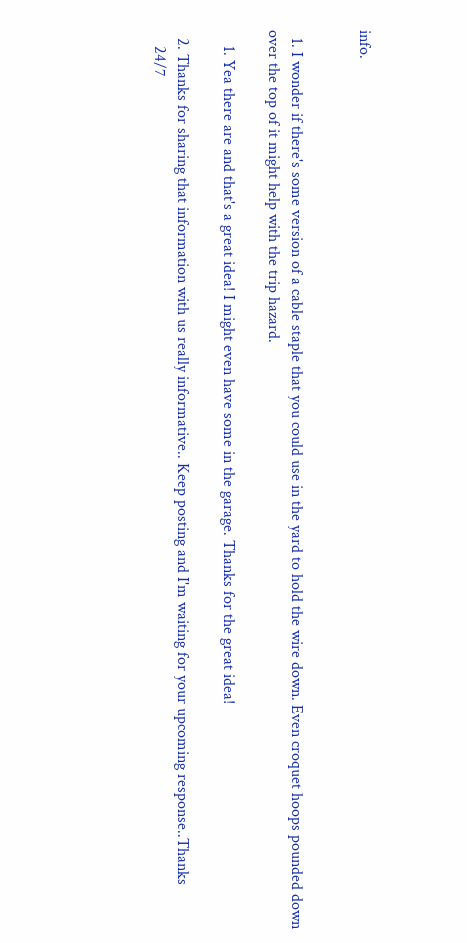info.


  1. I wonder if there's some version of a cable staple that you could use in the yard to hold the wire down. Even croquet hoops pounded down over the top of it might help with the trip hazard.

    1. Yea there are and that's a great idea! I might even have some in the garage. Thanks for the great idea!

  2. Thanks for sharing that information with us really informative.. Keep posting and I'm waiting for your upcoming response..Thanks
    24/7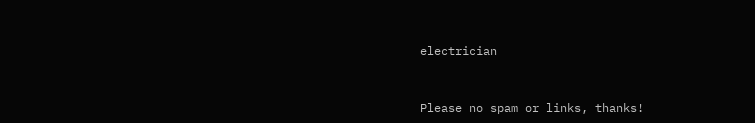electrician


Please no spam or links, thanks!